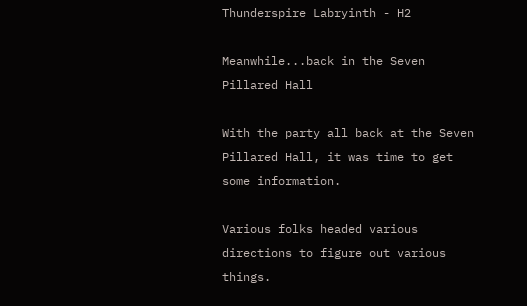Thunderspire Labryinth - H2

Meanwhile...back in the Seven Pillared Hall

With the party all back at the Seven Pillared Hall, it was time to get some information.

Various folks headed various directions to figure out various things.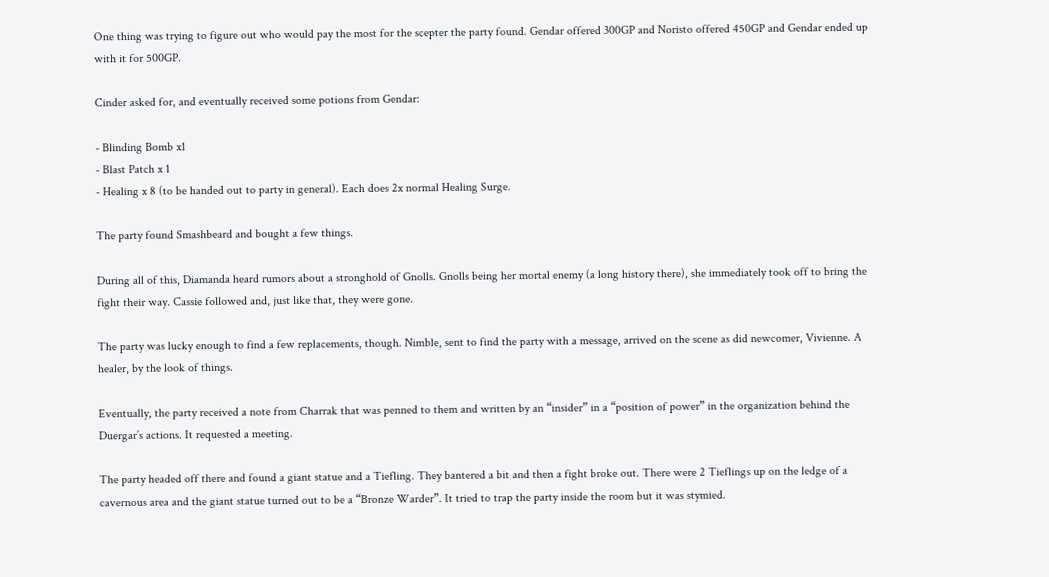One thing was trying to figure out who would pay the most for the scepter the party found. Gendar offered 300GP and Noristo offered 450GP and Gendar ended up with it for 500GP.

Cinder asked for, and eventually received some potions from Gendar:

- Blinding Bomb x1
- Blast Patch x 1
- Healing x 8 (to be handed out to party in general). Each does 2x normal Healing Surge.

The party found Smashbeard and bought a few things.

During all of this, Diamanda heard rumors about a stronghold of Gnolls. Gnolls being her mortal enemy (a long history there), she immediately took off to bring the fight their way. Cassie followed and, just like that, they were gone.

The party was lucky enough to find a few replacements, though. Nimble, sent to find the party with a message, arrived on the scene as did newcomer, Vivienne. A healer, by the look of things.

Eventually, the party received a note from Charrak that was penned to them and written by an “insider” in a “position of power” in the organization behind the Duergar’s actions. It requested a meeting.

The party headed off there and found a giant statue and a Tiefling. They bantered a bit and then a fight broke out. There were 2 Tieflings up on the ledge of a cavernous area and the giant statue turned out to be a “Bronze Warder”. It tried to trap the party inside the room but it was stymied.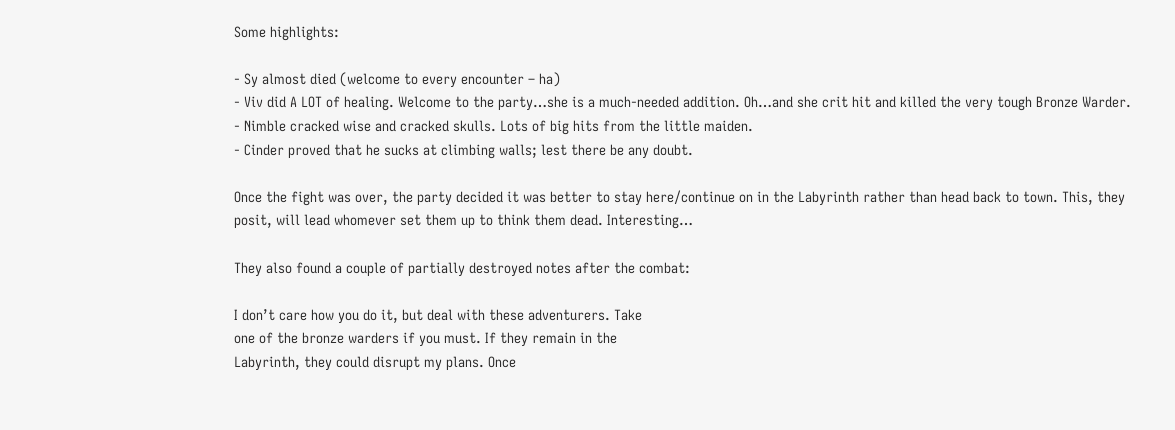Some highlights:

- Sy almost died (welcome to every encounter – ha)
- Viv did A LOT of healing. Welcome to the party…she is a much-needed addition. Oh…and she crit hit and killed the very tough Bronze Warder.
- Nimble cracked wise and cracked skulls. Lots of big hits from the little maiden.
- Cinder proved that he sucks at climbing walls; lest there be any doubt.

Once the fight was over, the party decided it was better to stay here/continue on in the Labyrinth rather than head back to town. This, they posit, will lead whomever set them up to think them dead. Interesting…

They also found a couple of partially destroyed notes after the combat:

I don’t care how you do it, but deal with these adventurers. Take
one of the bronze warders if you must. If they remain in the
Labyrinth, they could disrupt my plans. Once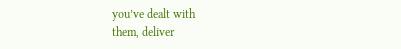you’ve dealt with
them, deliver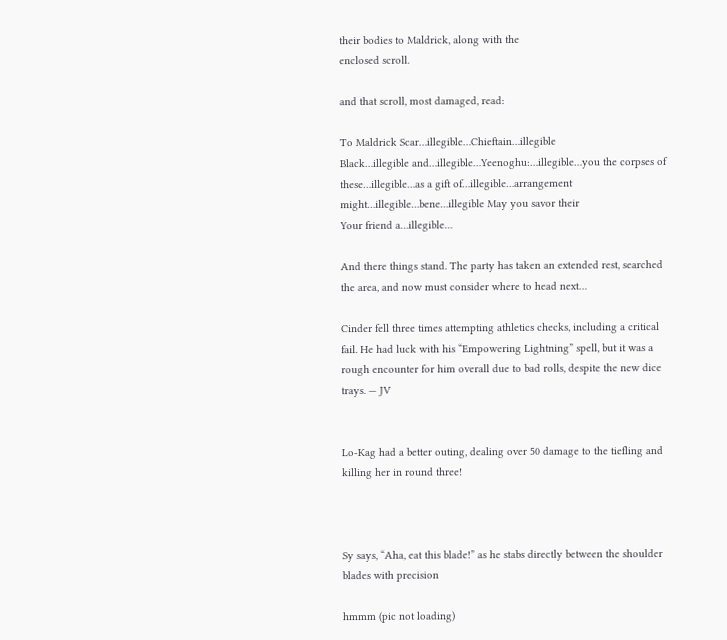their bodies to Maldrick, along with the
enclosed scroll.

and that scroll, most damaged, read:

To Maldrick Scar…illegible…Chieftain…illegible
Black…illegible and…illegible…Yeenoghu:…illegible…you the corpses of these…illegible…as a gift of…illegible…arrangement
might…illegible…bene…illegible May you savor their
Your friend a…illegible…

And there things stand. The party has taken an extended rest, searched the area, and now must consider where to head next…

Cinder fell three times attempting athletics checks, including a critical fail. He had luck with his “Empowering Lightning” spell, but it was a rough encounter for him overall due to bad rolls, despite the new dice trays. — JV


Lo-Kag had a better outing, dealing over 50 damage to the tiefling and killing her in round three!



Sy says, “Aha, eat this blade!” as he stabs directly between the shoulder blades with precision

hmmm (pic not loading)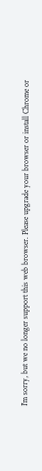I'm sorry, but we no longer support this web browser. Please upgrade your browser or install Chrome or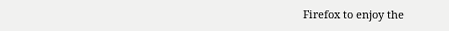Firefox to enjoy the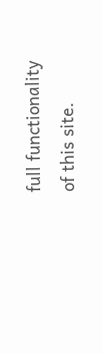full functionality of this site.